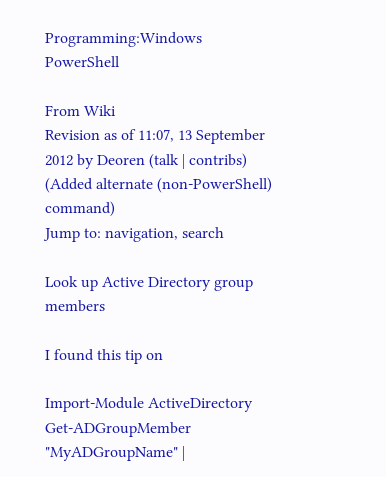Programming:Windows PowerShell

From Wiki
Revision as of 11:07, 13 September 2012 by Deoren (talk | contribs) (Added alternate (non-PowerShell) command)
Jump to: navigation, search

Look up Active Directory group members

I found this tip on

Import-Module ActiveDirectory
Get-ADGroupMember "MyADGroupName" |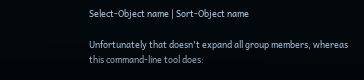Select-Object name | Sort-Object name

Unfortunately that doesn't expand all group members, whereas this command-line tool does: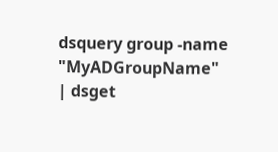dsquery group -name "MyADGroupName" | dsget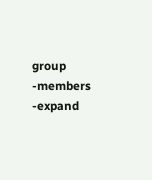group -members -expand